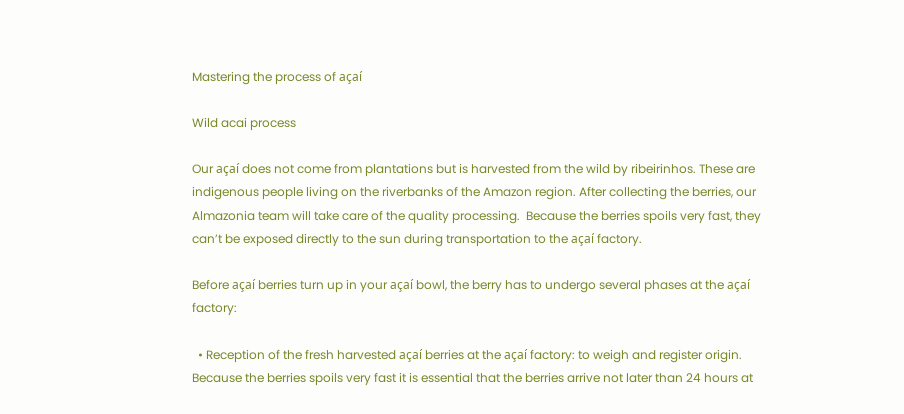Mastering the process of açaí

Wild acai process

Our açaí does not come from plantations but is harvested from the wild by ribeirinhos. These are indigenous people living on the riverbanks of the Amazon region. After collecting the berries, our Almazonia team will take care of the quality processing.  Because the berries spoils very fast, they can’t be exposed directly to the sun during transportation to the açaí factory.

Before açaí berries turn up in your açaí bowl, the berry has to undergo several phases at the açaí factory:

  • Reception of the fresh harvested açaí berries at the açaí factory: to weigh and register origin. Because the berries spoils very fast it is essential that the berries arrive not later than 24 hours at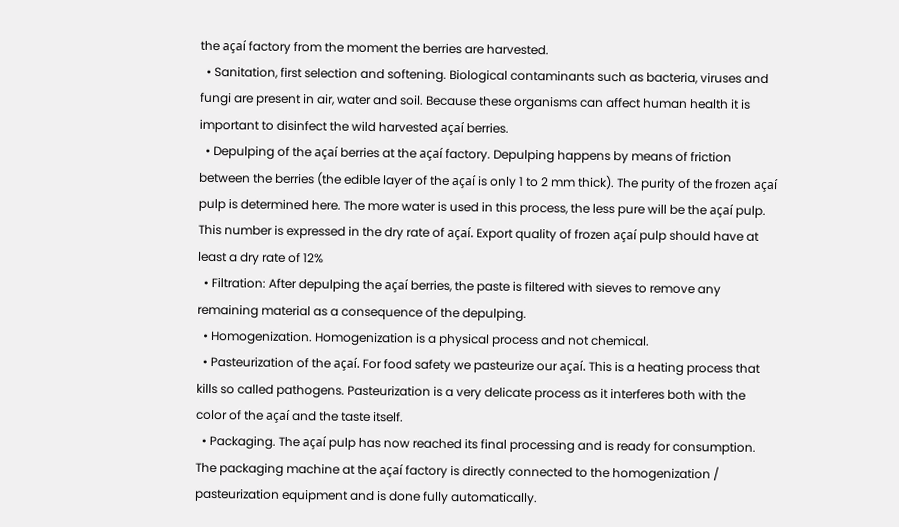the açaí factory from the moment the berries are harvested.
  • Sanitation, first selection and softening. Biological contaminants such as bacteria, viruses and fungi are present in air, water and soil. Because these organisms can affect human health it is important to disinfect the wild harvested açaí berries.
  • Depulping of the açaí berries at the açaí factory. Depulping happens by means of friction between the berries (the edible layer of the açaí is only 1 to 2 mm thick). The purity of the frozen açaí pulp is determined here. The more water is used in this process, the less pure will be the açaí pulp. This number is expressed in the dry rate of açaí. Export quality of frozen açaí pulp should have at least a dry rate of 12%
  • Filtration: After depulping the açaí berries, the paste is filtered with sieves to remove any remaining material as a consequence of the depulping.
  • Homogenization. Homogenization is a physical process and not chemical.
  • Pasteurization of the açaí. For food safety we pasteurize our açaí. This is a heating process that kills so called pathogens. Pasteurization is a very delicate process as it interferes both with the color of the açaí and the taste itself.
  • Packaging. The açaí pulp has now reached its final processing and is ready for consumption. The packaging machine at the açaí factory is directly connected to the homogenization / pasteurization equipment and is done fully automatically.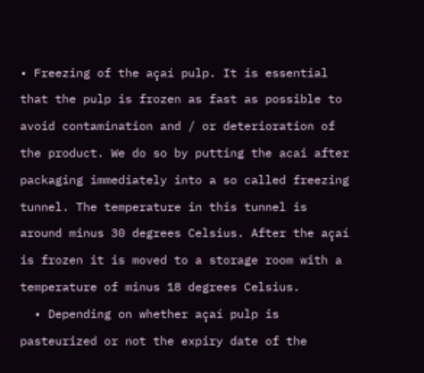• Freezing of the açaí pulp. It is essential that the pulp is frozen as fast as possible to avoid contamination and / or deterioration of the product. We do so by putting the acai after packaging immediately into a so called freezing tunnel. The temperature in this tunnel is around minus 30 degrees Celsius. After the açaí is frozen it is moved to a storage room with a temperature of minus 18 degrees Celsius.
  • Depending on whether açaí pulp is pasteurized or not the expiry date of the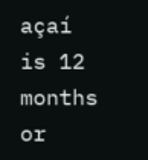açaí is 12 months or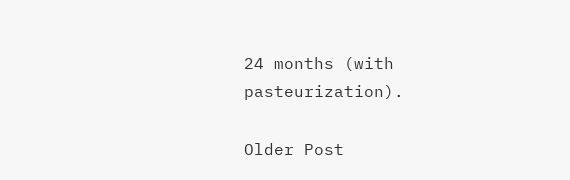24 months (with pasteurization).

Older Post